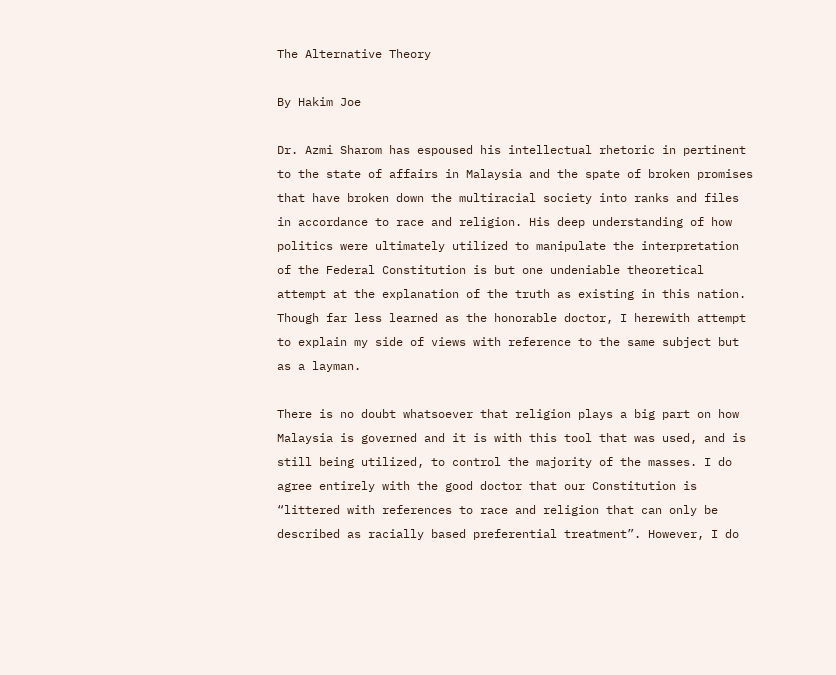The Alternative Theory

By Hakim Joe

Dr. Azmi Sharom has espoused his intellectual rhetoric in pertinent to the state of affairs in Malaysia and the spate of broken promises that have broken down the multiracial society into ranks and files in accordance to race and religion. His deep understanding of how politics were ultimately utilized to manipulate the interpretation of the Federal Constitution is but one undeniable theoretical attempt at the explanation of the truth as existing in this nation. Though far less learned as the honorable doctor, I herewith attempt to explain my side of views with reference to the same subject but as a layman.

There is no doubt whatsoever that religion plays a big part on how Malaysia is governed and it is with this tool that was used, and is still being utilized, to control the majority of the masses. I do agree entirely with the good doctor that our Constitution is “littered with references to race and religion that can only be described as racially based preferential treatment”. However, I do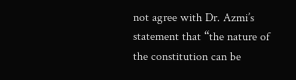not agree with Dr. Azmi’s statement that “the nature of the constitution can be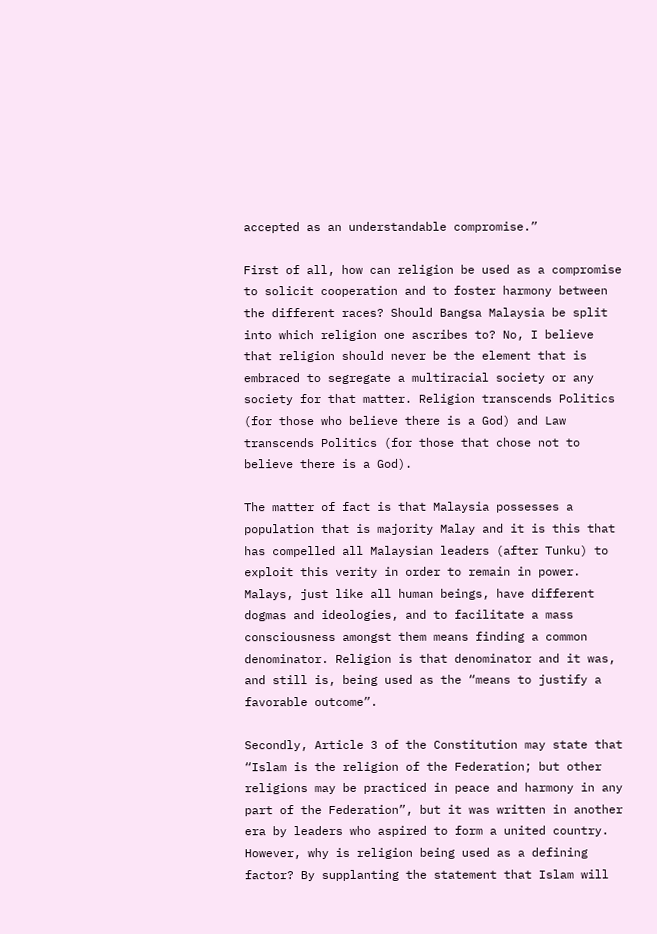accepted as an understandable compromise.”

First of all, how can religion be used as a compromise to solicit cooperation and to foster harmony between the different races? Should Bangsa Malaysia be split into which religion one ascribes to? No, I believe that religion should never be the element that is embraced to segregate a multiracial society or any society for that matter. Religion transcends Politics (for those who believe there is a God) and Law transcends Politics (for those that chose not to believe there is a God).

The matter of fact is that Malaysia possesses a population that is majority Malay and it is this that has compelled all Malaysian leaders (after Tunku) to exploit this verity in order to remain in power. Malays, just like all human beings, have different dogmas and ideologies, and to facilitate a mass consciousness amongst them means finding a common denominator. Religion is that denominator and it was, and still is, being used as the “means to justify a favorable outcome”.

Secondly, Article 3 of the Constitution may state that “Islam is the religion of the Federation; but other religions may be practiced in peace and harmony in any part of the Federation”, but it was written in another era by leaders who aspired to form a united country. However, why is religion being used as a defining factor? By supplanting the statement that Islam will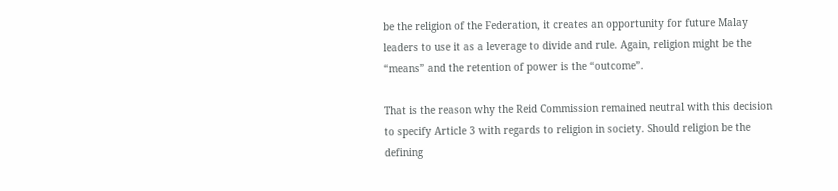be the religion of the Federation, it creates an opportunity for future Malay leaders to use it as a leverage to divide and rule. Again, religion might be the “means” and the retention of power is the “outcome”.

That is the reason why the Reid Commission remained neutral with this decision to specify Article 3 with regards to religion in society. Should religion be the defining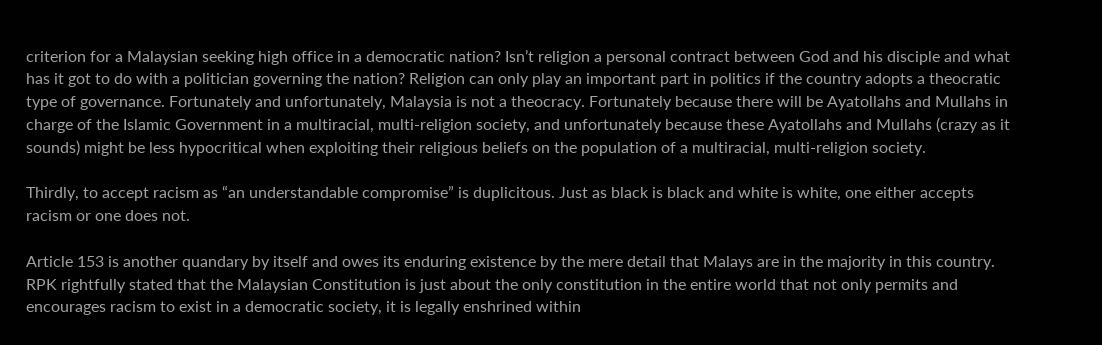criterion for a Malaysian seeking high office in a democratic nation? Isn’t religion a personal contract between God and his disciple and what has it got to do with a politician governing the nation? Religion can only play an important part in politics if the country adopts a theocratic type of governance. Fortunately and unfortunately, Malaysia is not a theocracy. Fortunately because there will be Ayatollahs and Mullahs in charge of the Islamic Government in a multiracial, multi-religion society, and unfortunately because these Ayatollahs and Mullahs (crazy as it sounds) might be less hypocritical when exploiting their religious beliefs on the population of a multiracial, multi-religion society.

Thirdly, to accept racism as “an understandable compromise” is duplicitous. Just as black is black and white is white, one either accepts racism or one does not.

Article 153 is another quandary by itself and owes its enduring existence by the mere detail that Malays are in the majority in this country. RPK rightfully stated that the Malaysian Constitution is just about the only constitution in the entire world that not only permits and encourages racism to exist in a democratic society, it is legally enshrined within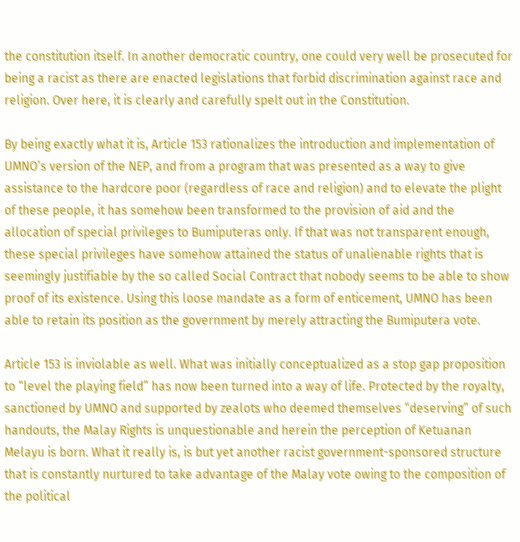the constitution itself. In another democratic country, one could very well be prosecuted for being a racist as there are enacted legislations that forbid discrimination against race and religion. Over here, it is clearly and carefully spelt out in the Constitution.

By being exactly what it is, Article 153 rationalizes the introduction and implementation of UMNO’s version of the NEP, and from a program that was presented as a way to give assistance to the hardcore poor (regardless of race and religion) and to elevate the plight of these people, it has somehow been transformed to the provision of aid and the allocation of special privileges to Bumiputeras only. If that was not transparent enough, these special privileges have somehow attained the status of unalienable rights that is seemingly justifiable by the so called Social Contract that nobody seems to be able to show proof of its existence. Using this loose mandate as a form of enticement, UMNO has been able to retain its position as the government by merely attracting the Bumiputera vote.

Article 153 is inviolable as well. What was initially conceptualized as a stop gap proposition to “level the playing field” has now been turned into a way of life. Protected by the royalty, sanctioned by UMNO and supported by zealots who deemed themselves “deserving” of such handouts, the Malay Rights is unquestionable and herein the perception of Ketuanan Melayu is born. What it really is, is but yet another racist government-sponsored structure that is constantly nurtured to take advantage of the Malay vote owing to the composition of the political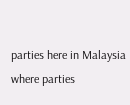parties here in Malaysia where parties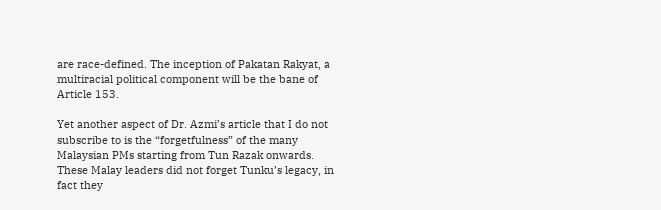are race-defined. The inception of Pakatan Rakyat, a multiracial political component will be the bane of Article 153.

Yet another aspect of Dr. Azmi’s article that I do not subscribe to is the “forgetfulness” of the many Malaysian PMs starting from Tun Razak onwards. These Malay leaders did not forget Tunku’s legacy, in fact they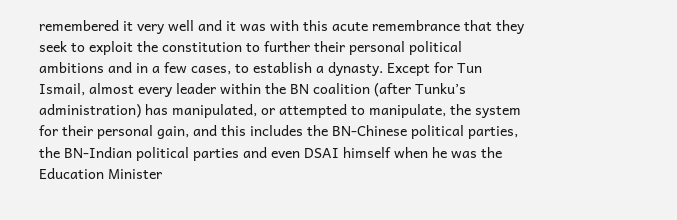remembered it very well and it was with this acute remembrance that they seek to exploit the constitution to further their personal political ambitions and in a few cases, to establish a dynasty. Except for Tun Ismail, almost every leader within the BN coalition (after Tunku’s administration) has manipulated, or attempted to manipulate, the system for their personal gain, and this includes the BN-Chinese political parties, the BN-Indian political parties and even DSAI himself when he was the Education Minister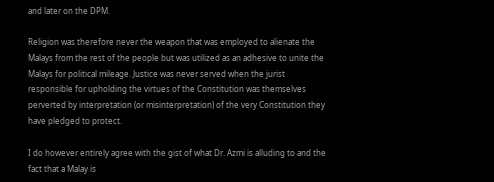and later on the DPM.

Religion was therefore never the weapon that was employed to alienate the Malays from the rest of the people but was utilized as an adhesive to unite the Malays for political mileage. Justice was never served when the jurist responsible for upholding the virtues of the Constitution was themselves perverted by interpretation (or misinterpretation) of the very Constitution they have pledged to protect.

I do however entirely agree with the gist of what Dr. Azmi is alluding to and the fact that a Malay is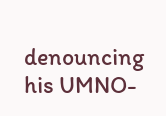denouncing his UMNO-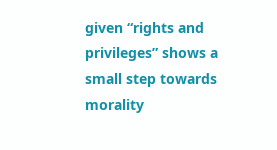given “rights and privileges” shows a small step towards morality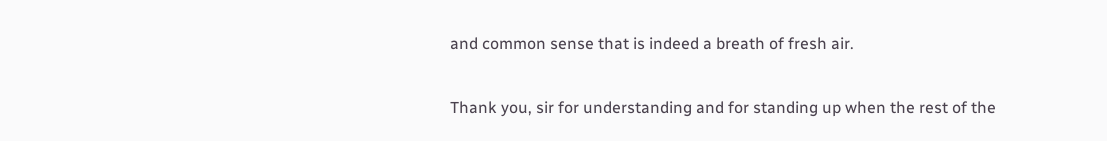and common sense that is indeed a breath of fresh air.

Thank you, sir for understanding and for standing up when the rest of the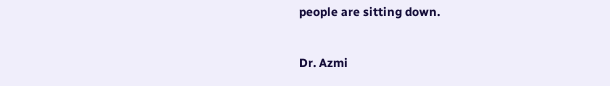people are sitting down.

Dr. Azmi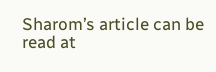Sharom’s article can be read at